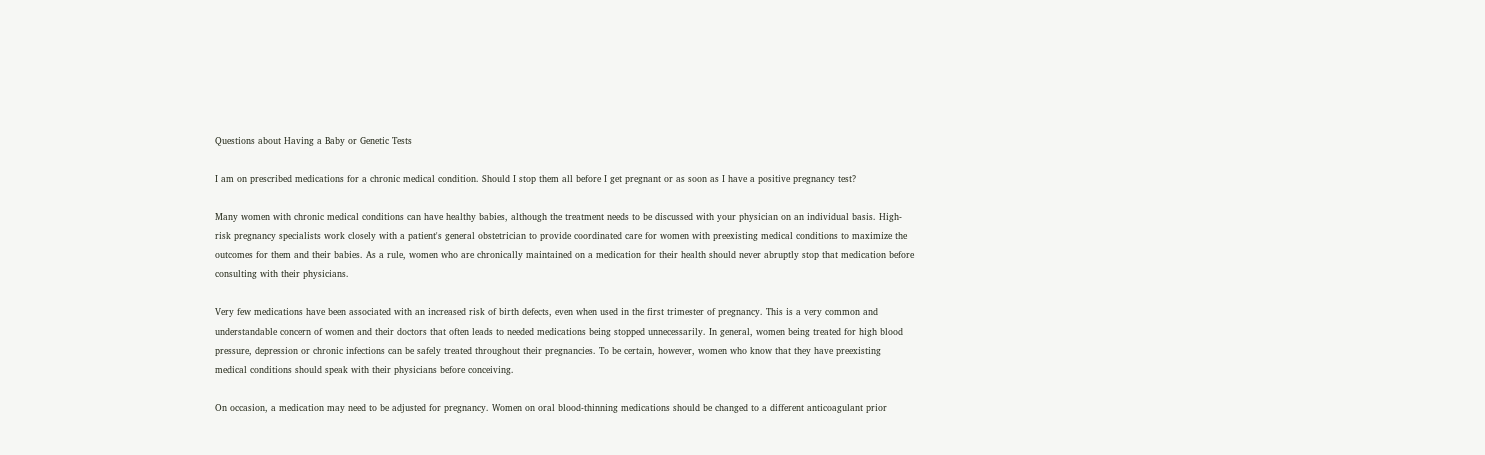Questions about Having a Baby or Genetic Tests

I am on prescribed medications for a chronic medical condition. Should I stop them all before I get pregnant or as soon as I have a positive pregnancy test?

Many women with chronic medical conditions can have healthy babies, although the treatment needs to be discussed with your physician on an individual basis. High-risk pregnancy specialists work closely with a patient's general obstetrician to provide coordinated care for women with preexisting medical conditions to maximize the outcomes for them and their babies. As a rule, women who are chronically maintained on a medication for their health should never abruptly stop that medication before consulting with their physicians.

Very few medications have been associated with an increased risk of birth defects, even when used in the first trimester of pregnancy. This is a very common and understandable concern of women and their doctors that often leads to needed medications being stopped unnecessarily. In general, women being treated for high blood pressure, depression or chronic infections can be safely treated throughout their pregnancies. To be certain, however, women who know that they have preexisting medical conditions should speak with their physicians before conceiving.

On occasion, a medication may need to be adjusted for pregnancy. Women on oral blood-thinning medications should be changed to a different anticoagulant prior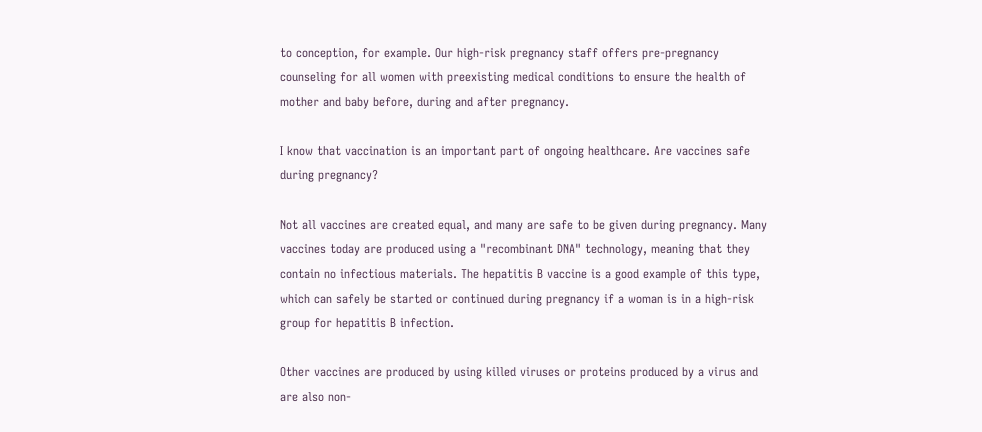to conception, for example. Our high-risk pregnancy staff offers pre-pregnancy counseling for all women with preexisting medical conditions to ensure the health of mother and baby before, during and after pregnancy.

I know that vaccination is an important part of ongoing healthcare. Are vaccines safe during pregnancy?

Not all vaccines are created equal, and many are safe to be given during pregnancy. Many vaccines today are produced using a "recombinant DNA" technology, meaning that they contain no infectious materials. The hepatitis B vaccine is a good example of this type, which can safely be started or continued during pregnancy if a woman is in a high-risk group for hepatitis B infection.

Other vaccines are produced by using killed viruses or proteins produced by a virus and are also non-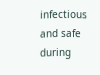infectious and safe during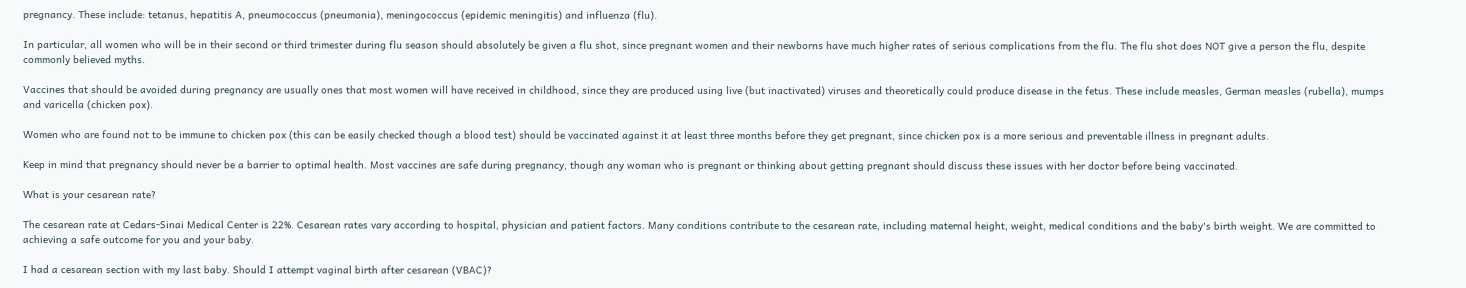pregnancy. These include: tetanus, hepatitis A, pneumococcus (pneumonia), meningococcus (epidemic meningitis) and influenza (flu).

In particular, all women who will be in their second or third trimester during flu season should absolutely be given a flu shot, since pregnant women and their newborns have much higher rates of serious complications from the flu. The flu shot does NOT give a person the flu, despite commonly believed myths.

Vaccines that should be avoided during pregnancy are usually ones that most women will have received in childhood, since they are produced using live (but inactivated) viruses and theoretically could produce disease in the fetus. These include measles, German measles (rubella), mumps and varicella (chicken pox).

Women who are found not to be immune to chicken pox (this can be easily checked though a blood test) should be vaccinated against it at least three months before they get pregnant, since chicken pox is a more serious and preventable illness in pregnant adults.

Keep in mind that pregnancy should never be a barrier to optimal health. Most vaccines are safe during pregnancy, though any woman who is pregnant or thinking about getting pregnant should discuss these issues with her doctor before being vaccinated.

What is your cesarean rate?

The cesarean rate at Cedars-Sinai Medical Center is 22%. Cesarean rates vary according to hospital, physician and patient factors. Many conditions contribute to the cesarean rate, including maternal height, weight, medical conditions and the baby's birth weight. We are committed to achieving a safe outcome for you and your baby.

I had a cesarean section with my last baby. Should I attempt vaginal birth after cesarean (VBAC)?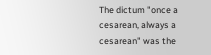The dictum "once a cesarean, always a cesarean" was the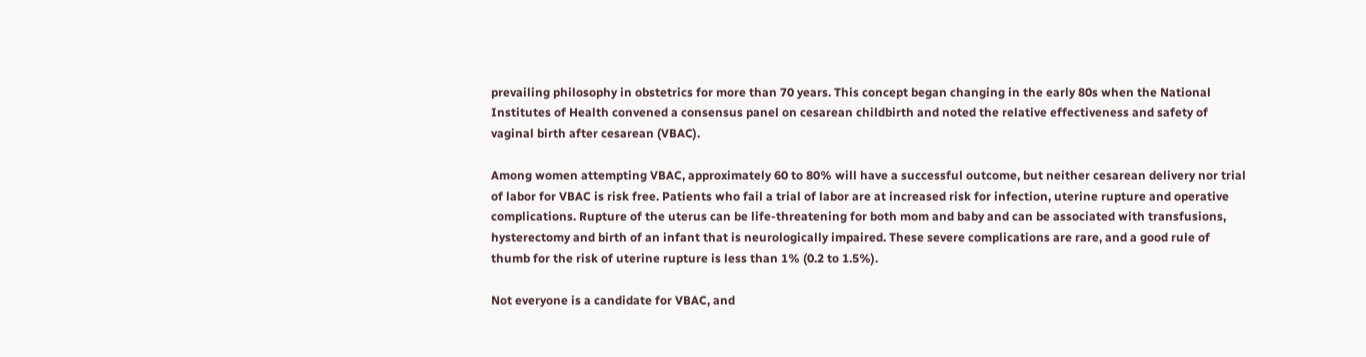prevailing philosophy in obstetrics for more than 70 years. This concept began changing in the early 80s when the National Institutes of Health convened a consensus panel on cesarean childbirth and noted the relative effectiveness and safety of vaginal birth after cesarean (VBAC).

Among women attempting VBAC, approximately 60 to 80% will have a successful outcome, but neither cesarean delivery nor trial of labor for VBAC is risk free. Patients who fail a trial of labor are at increased risk for infection, uterine rupture and operative complications. Rupture of the uterus can be life-threatening for both mom and baby and can be associated with transfusions, hysterectomy and birth of an infant that is neurologically impaired. These severe complications are rare, and a good rule of thumb for the risk of uterine rupture is less than 1% (0.2 to 1.5%).

Not everyone is a candidate for VBAC, and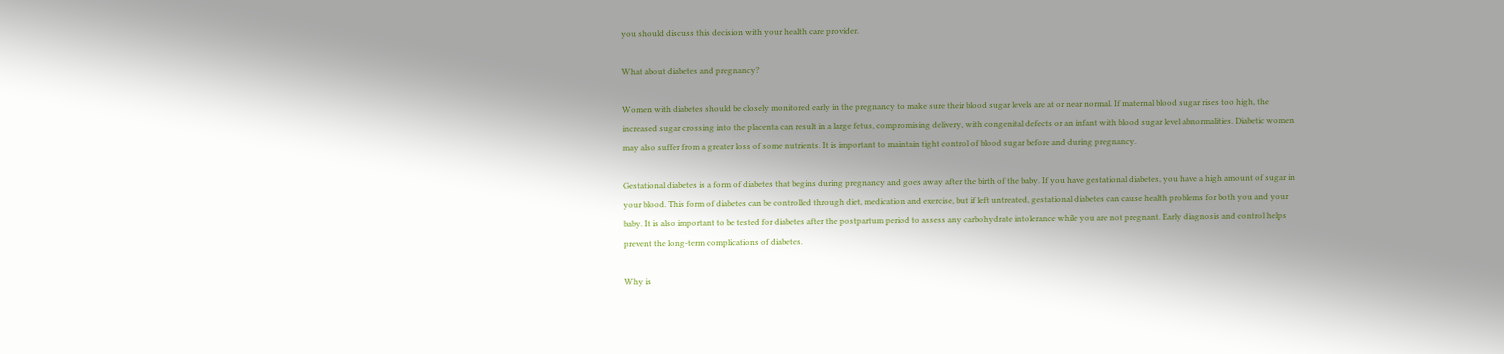you should discuss this decision with your health care provider.

What about diabetes and pregnancy?

Women with diabetes should be closely monitored early in the pregnancy to make sure their blood sugar levels are at or near normal. If maternal blood sugar rises too high, the increased sugar crossing into the placenta can result in a large fetus, compromising delivery, with congenital defects or an infant with blood sugar level abnormalities. Diabetic women may also suffer from a greater loss of some nutrients. It is important to maintain tight control of blood sugar before and during pregnancy.

Gestational diabetes is a form of diabetes that begins during pregnancy and goes away after the birth of the baby. If you have gestational diabetes, you have a high amount of sugar in your blood. This form of diabetes can be controlled through diet, medication and exercise, but if left untreated, gestational diabetes can cause health problems for both you and your baby. It is also important to be tested for diabetes after the postpartum period to assess any carbohydrate intolerance while you are not pregnant. Early diagnosis and control helps prevent the long-term complications of diabetes.

Why is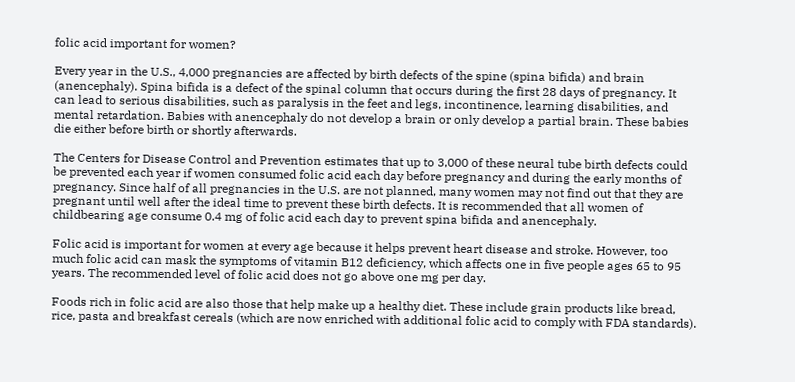folic acid important for women?

Every year in the U.S., 4,000 pregnancies are affected by birth defects of the spine (spina bifida) and brain (anencephaly). Spina bifida is a defect of the spinal column that occurs during the first 28 days of pregnancy. It can lead to serious disabilities, such as paralysis in the feet and legs, incontinence, learning disabilities, and mental retardation. Babies with anencephaly do not develop a brain or only develop a partial brain. These babies die either before birth or shortly afterwards.

The Centers for Disease Control and Prevention estimates that up to 3,000 of these neural tube birth defects could be prevented each year if women consumed folic acid each day before pregnancy and during the early months of pregnancy. Since half of all pregnancies in the U.S. are not planned, many women may not find out that they are pregnant until well after the ideal time to prevent these birth defects. It is recommended that all women of childbearing age consume 0.4 mg of folic acid each day to prevent spina bifida and anencephaly.

Folic acid is important for women at every age because it helps prevent heart disease and stroke. However, too much folic acid can mask the symptoms of vitamin B12 deficiency, which affects one in five people ages 65 to 95 years. The recommended level of folic acid does not go above one mg per day.

Foods rich in folic acid are also those that help make up a healthy diet. These include grain products like bread, rice, pasta and breakfast cereals (which are now enriched with additional folic acid to comply with FDA standards).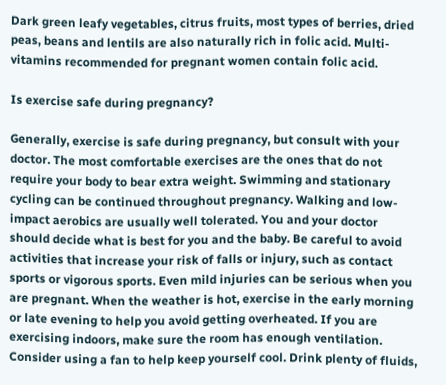Dark green leafy vegetables, citrus fruits, most types of berries, dried peas, beans and lentils are also naturally rich in folic acid. Multi-vitamins recommended for pregnant women contain folic acid.

Is exercise safe during pregnancy?

Generally, exercise is safe during pregnancy, but consult with your doctor. The most comfortable exercises are the ones that do not require your body to bear extra weight. Swimming and stationary cycling can be continued throughout pregnancy. Walking and low-impact aerobics are usually well tolerated. You and your doctor should decide what is best for you and the baby. Be careful to avoid activities that increase your risk of falls or injury, such as contact sports or vigorous sports. Even mild injuries can be serious when you are pregnant. When the weather is hot, exercise in the early morning or late evening to help you avoid getting overheated. If you are exercising indoors, make sure the room has enough ventilation. Consider using a fan to help keep yourself cool. Drink plenty of fluids,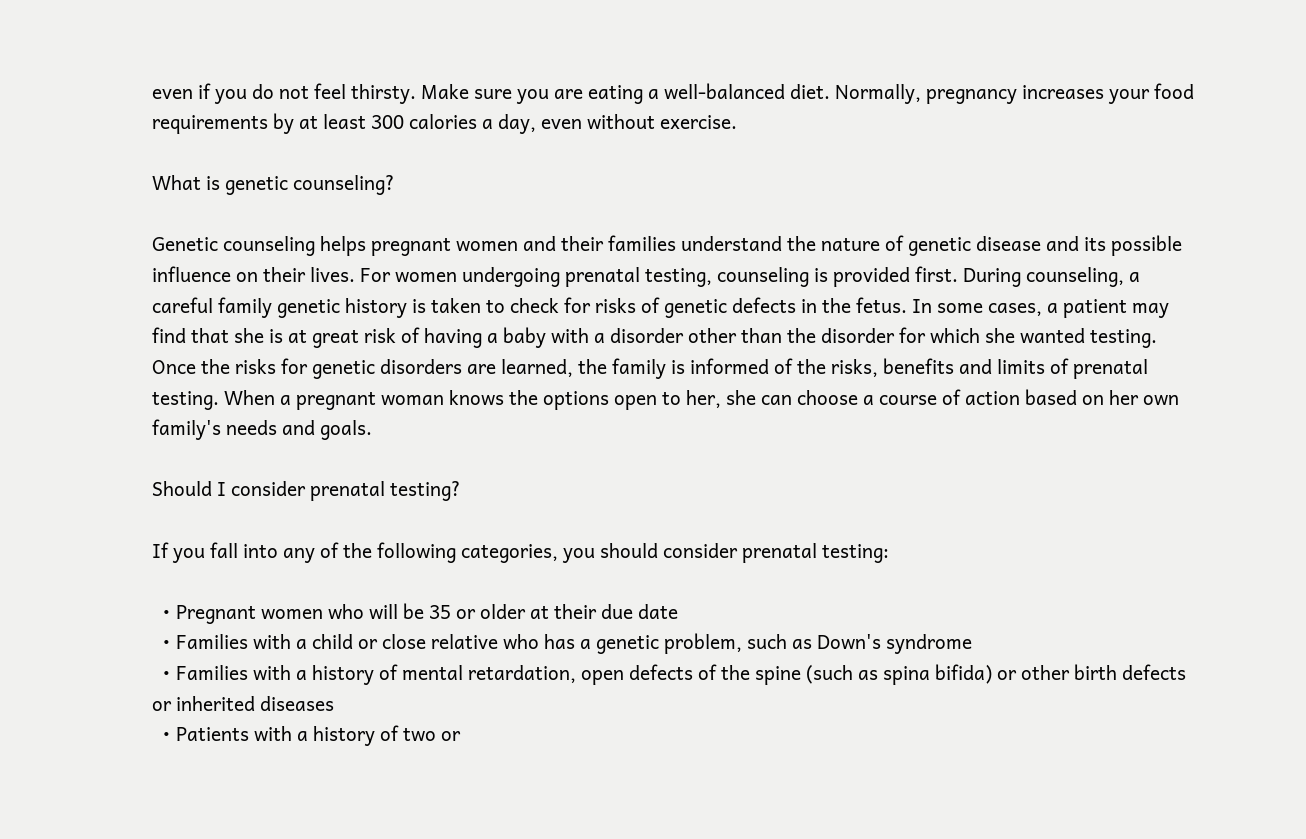even if you do not feel thirsty. Make sure you are eating a well-balanced diet. Normally, pregnancy increases your food requirements by at least 300 calories a day, even without exercise.

What is genetic counseling?

Genetic counseling helps pregnant women and their families understand the nature of genetic disease and its possible influence on their lives. For women undergoing prenatal testing, counseling is provided first. During counseling, a careful family genetic history is taken to check for risks of genetic defects in the fetus. In some cases, a patient may find that she is at great risk of having a baby with a disorder other than the disorder for which she wanted testing. Once the risks for genetic disorders are learned, the family is informed of the risks, benefits and limits of prenatal testing. When a pregnant woman knows the options open to her, she can choose a course of action based on her own family's needs and goals.

Should I consider prenatal testing?

If you fall into any of the following categories, you should consider prenatal testing:

  • Pregnant women who will be 35 or older at their due date
  • Families with a child or close relative who has a genetic problem, such as Down's syndrome
  • Families with a history of mental retardation, open defects of the spine (such as spina bifida) or other birth defects or inherited diseases
  • Patients with a history of two or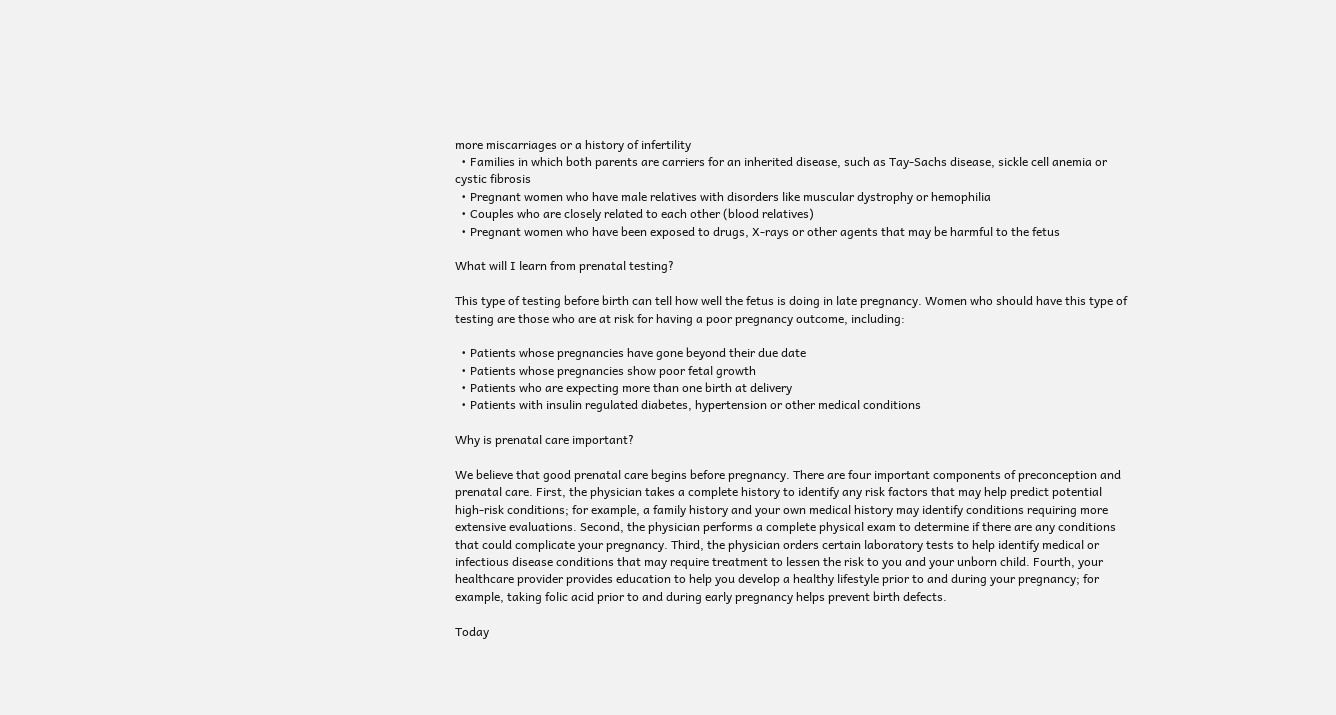more miscarriages or a history of infertility
  • Families in which both parents are carriers for an inherited disease, such as Tay-Sachs disease, sickle cell anemia or cystic fibrosis
  • Pregnant women who have male relatives with disorders like muscular dystrophy or hemophilia
  • Couples who are closely related to each other (blood relatives)
  • Pregnant women who have been exposed to drugs, X-rays or other agents that may be harmful to the fetus

What will I learn from prenatal testing?

This type of testing before birth can tell how well the fetus is doing in late pregnancy. Women who should have this type of testing are those who are at risk for having a poor pregnancy outcome, including:

  • Patients whose pregnancies have gone beyond their due date
  • Patients whose pregnancies show poor fetal growth
  • Patients who are expecting more than one birth at delivery
  • Patients with insulin regulated diabetes, hypertension or other medical conditions

Why is prenatal care important?

We believe that good prenatal care begins before pregnancy. There are four important components of preconception and prenatal care. First, the physician takes a complete history to identify any risk factors that may help predict potential high-risk conditions; for example, a family history and your own medical history may identify conditions requiring more extensive evaluations. Second, the physician performs a complete physical exam to determine if there are any conditions that could complicate your pregnancy. Third, the physician orders certain laboratory tests to help identify medical or infectious disease conditions that may require treatment to lessen the risk to you and your unborn child. Fourth, your healthcare provider provides education to help you develop a healthy lifestyle prior to and during your pregnancy; for example, taking folic acid prior to and during early pregnancy helps prevent birth defects.

Today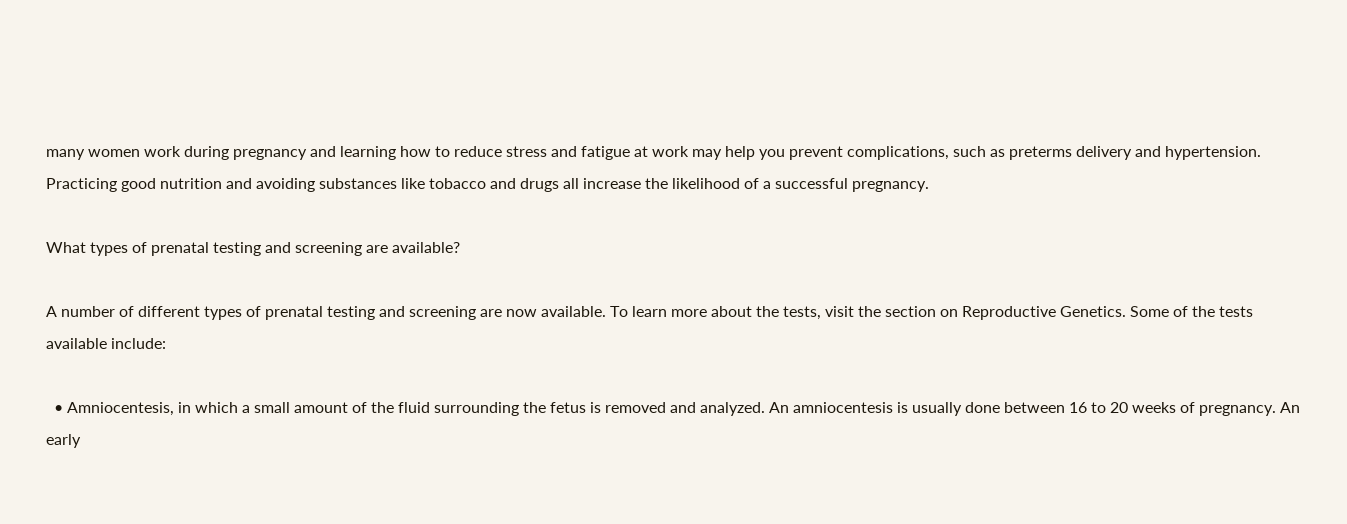many women work during pregnancy and learning how to reduce stress and fatigue at work may help you prevent complications, such as preterms delivery and hypertension. Practicing good nutrition and avoiding substances like tobacco and drugs all increase the likelihood of a successful pregnancy.

What types of prenatal testing and screening are available?

A number of different types of prenatal testing and screening are now available. To learn more about the tests, visit the section on Reproductive Genetics. Some of the tests available include:

  • Amniocentesis, in which a small amount of the fluid surrounding the fetus is removed and analyzed. An amniocentesis is usually done between 16 to 20 weeks of pregnancy. An early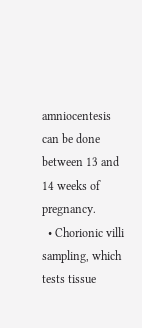amniocentesis can be done between 13 and 14 weeks of pregnancy.
  • Chorionic villi sampling, which tests tissue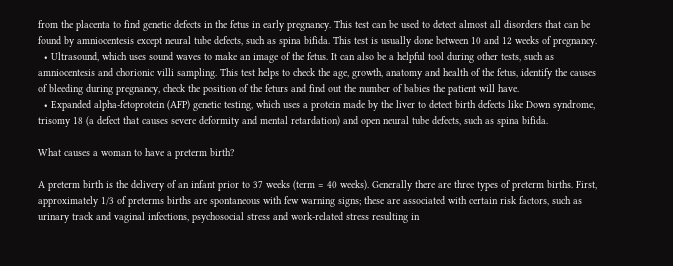from the placenta to find genetic defects in the fetus in early pregnancy. This test can be used to detect almost all disorders that can be found by amniocentesis except neural tube defects, such as spina bifida. This test is usually done between 10 and 12 weeks of pregnancy.
  • Ultrasound, which uses sound waves to make an image of the fetus. It can also be a helpful tool during other tests, such as amniocentesis and chorionic villi sampling. This test helps to check the age, growth, anatomy and health of the fetus, identify the causes of bleeding during pregnancy, check the position of the feturs and find out the number of babies the patient will have.
  • Expanded alpha-fetoprotein (AFP) genetic testing, which uses a protein made by the liver to detect birth defects like Down syndrome, trisomy 18 (a defect that causes severe deformity and mental retardation) and open neural tube defects, such as spina bifida.

What causes a woman to have a preterm birth?

A preterm birth is the delivery of an infant prior to 37 weeks (term = 40 weeks). Generally there are three types of preterm births. First, approximately 1/3 of preterms births are spontaneous with few warning signs; these are associated with certain risk factors, such as urinary track and vaginal infections, psychosocial stress and work-related stress resulting in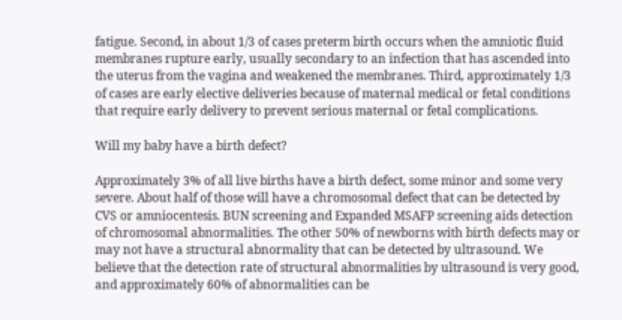fatigue. Second, in about 1/3 of cases preterm birth occurs when the amniotic fluid membranes rupture early, usually secondary to an infection that has ascended into the uterus from the vagina and weakened the membranes. Third, approximately 1/3 of cases are early elective deliveries because of maternal medical or fetal conditions that require early delivery to prevent serious maternal or fetal complications.

Will my baby have a birth defect?

Approximately 3% of all live births have a birth defect, some minor and some very severe. About half of those will have a chromosomal defect that can be detected by CVS or amniocentesis. BUN screening and Expanded MSAFP screening aids detection of chromosomal abnormalities. The other 50% of newborns with birth defects may or may not have a structural abnormality that can be detected by ultrasound. We believe that the detection rate of structural abnormalities by ultrasound is very good, and approximately 60% of abnormalities can be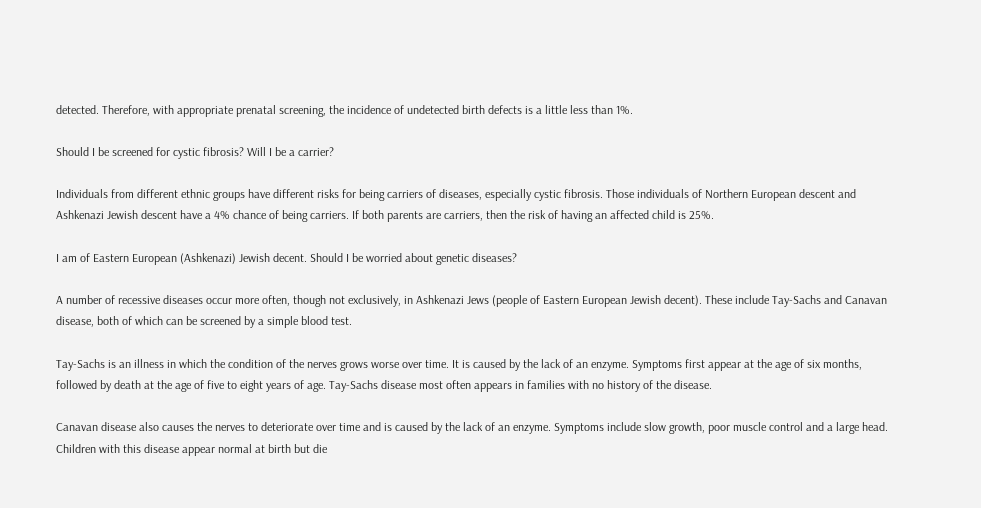detected. Therefore, with appropriate prenatal screening, the incidence of undetected birth defects is a little less than 1%.

Should I be screened for cystic fibrosis? Will I be a carrier?

Individuals from different ethnic groups have different risks for being carriers of diseases, especially cystic fibrosis. Those individuals of Northern European descent and Ashkenazi Jewish descent have a 4% chance of being carriers. If both parents are carriers, then the risk of having an affected child is 25%.

I am of Eastern European (Ashkenazi) Jewish decent. Should I be worried about genetic diseases?

A number of recessive diseases occur more often, though not exclusively, in Ashkenazi Jews (people of Eastern European Jewish decent). These include Tay-Sachs and Canavan disease, both of which can be screened by a simple blood test.

Tay-Sachs is an illness in which the condition of the nerves grows worse over time. It is caused by the lack of an enzyme. Symptoms first appear at the age of six months, followed by death at the age of five to eight years of age. Tay-Sachs disease most often appears in families with no history of the disease.

Canavan disease also causes the nerves to deteriorate over time and is caused by the lack of an enzyme. Symptoms include slow growth, poor muscle control and a large head. Children with this disease appear normal at birth but die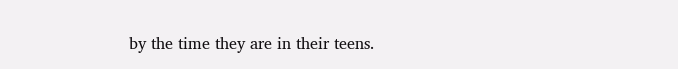by the time they are in their teens.